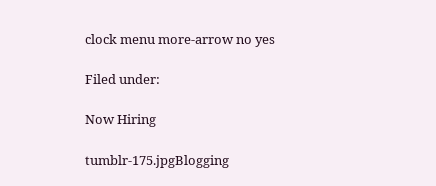clock menu more-arrow no yes

Filed under:

Now Hiring

tumblr-175.jpgBlogging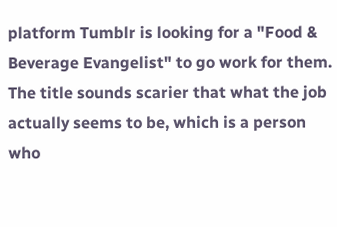platform Tumblr is looking for a "Food & Beverage Evangelist" to go work for them. The title sounds scarier that what the job actually seems to be, which is a person who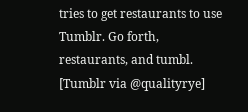tries to get restaurants to use Tumblr. Go forth, restaurants, and tumbl. [Tumblr via @qualityrye]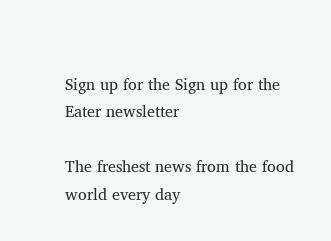Sign up for the Sign up for the Eater newsletter

The freshest news from the food world every day